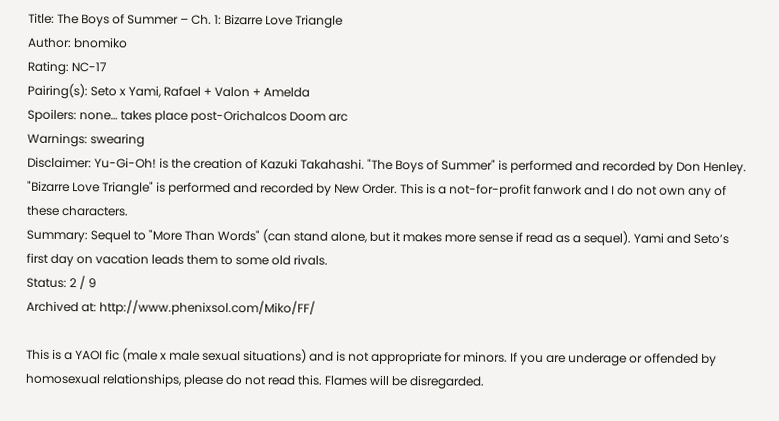Title: The Boys of Summer – Ch. 1: Bizarre Love Triangle
Author: bnomiko
Rating: NC-17
Pairing(s): Seto x Yami, Rafael + Valon + Amelda
Spoilers: none… takes place post-Orichalcos Doom arc
Warnings: swearing
Disclaimer: Yu-Gi-Oh! is the creation of Kazuki Takahashi. "The Boys of Summer" is performed and recorded by Don Henley. "Bizarre Love Triangle" is performed and recorded by New Order. This is a not-for-profit fanwork and I do not own any of these characters.
Summary: Sequel to "More Than Words" (can stand alone, but it makes more sense if read as a sequel). Yami and Seto’s first day on vacation leads them to some old rivals.
Status: 2 / 9
Archived at: http://www.phenixsol.com/Miko/FF/

This is a YAOI fic (male x male sexual situations) and is not appropriate for minors. If you are underage or offended by homosexual relationships, please do not read this. Flames will be disregarded.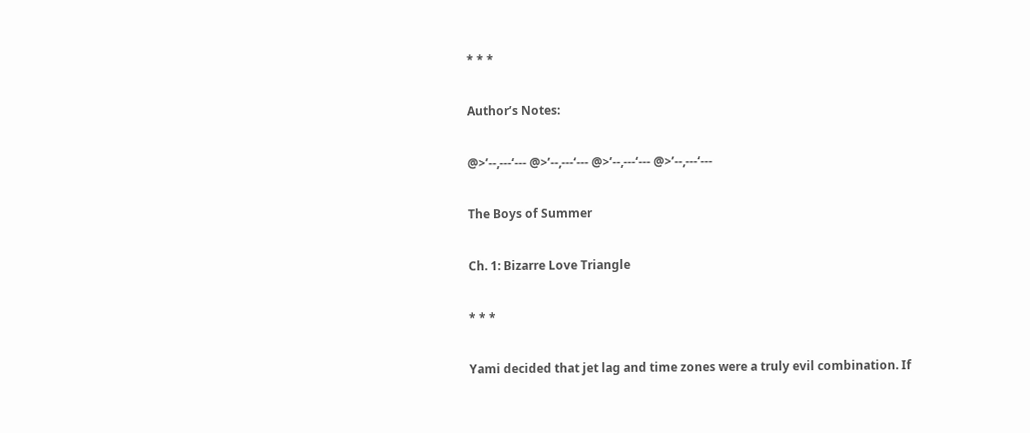* * *

Author’s Notes:

@>’--,---‘--- @>’--,---‘--- @>’--,---‘--- @>’--,---‘---

The Boys of Summer

Ch. 1: Bizarre Love Triangle

* * *

Yami decided that jet lag and time zones were a truly evil combination. If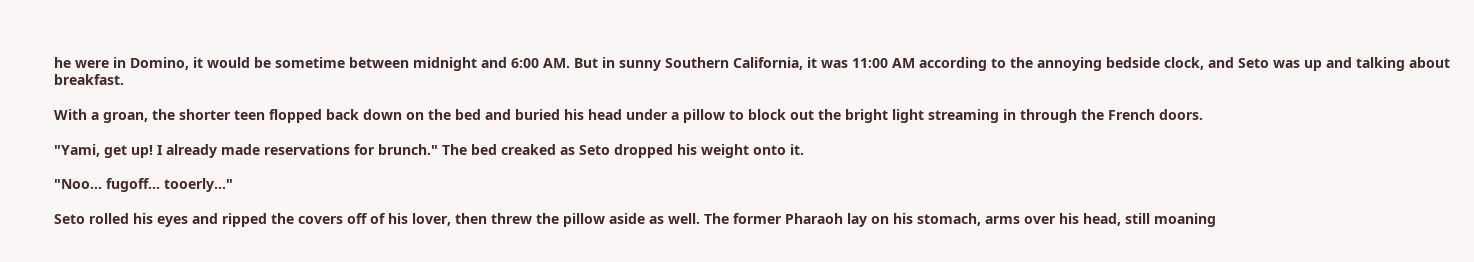he were in Domino, it would be sometime between midnight and 6:00 AM. But in sunny Southern California, it was 11:00 AM according to the annoying bedside clock, and Seto was up and talking about breakfast.

With a groan, the shorter teen flopped back down on the bed and buried his head under a pillow to block out the bright light streaming in through the French doors.

"Yami, get up! I already made reservations for brunch." The bed creaked as Seto dropped his weight onto it.

"Noo… fugoff… tooerly…"

Seto rolled his eyes and ripped the covers off of his lover, then threw the pillow aside as well. The former Pharaoh lay on his stomach, arms over his head, still moaning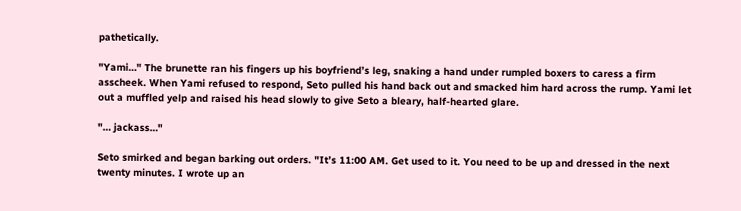pathetically.

"Yami…" The brunette ran his fingers up his boyfriend’s leg, snaking a hand under rumpled boxers to caress a firm asscheek. When Yami refused to respond, Seto pulled his hand back out and smacked him hard across the rump. Yami let out a muffled yelp and raised his head slowly to give Seto a bleary, half-hearted glare.

"… jackass…"

Seto smirked and began barking out orders. "It’s 11:00 AM. Get used to it. You need to be up and dressed in the next twenty minutes. I wrote up an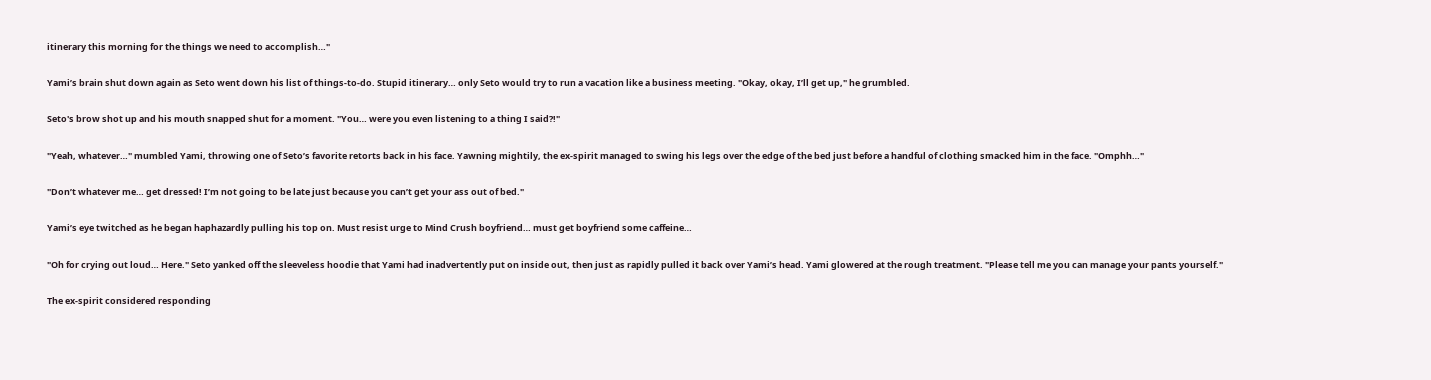itinerary this morning for the things we need to accomplish…"

Yami’s brain shut down again as Seto went down his list of things-to-do. Stupid itinerary… only Seto would try to run a vacation like a business meeting. "Okay, okay, I’ll get up," he grumbled.

Seto's brow shot up and his mouth snapped shut for a moment. "You… were you even listening to a thing I said?!"

"Yeah, whatever…" mumbled Yami, throwing one of Seto’s favorite retorts back in his face. Yawning mightily, the ex-spirit managed to swing his legs over the edge of the bed just before a handful of clothing smacked him in the face. "Omphh…"

"Don’t whatever me… get dressed! I’m not going to be late just because you can’t get your ass out of bed."

Yami’s eye twitched as he began haphazardly pulling his top on. Must resist urge to Mind Crush boyfriend… must get boyfriend some caffeine…

"Oh for crying out loud… Here." Seto yanked off the sleeveless hoodie that Yami had inadvertently put on inside out, then just as rapidly pulled it back over Yami’s head. Yami glowered at the rough treatment. "Please tell me you can manage your pants yourself."

The ex-spirit considered responding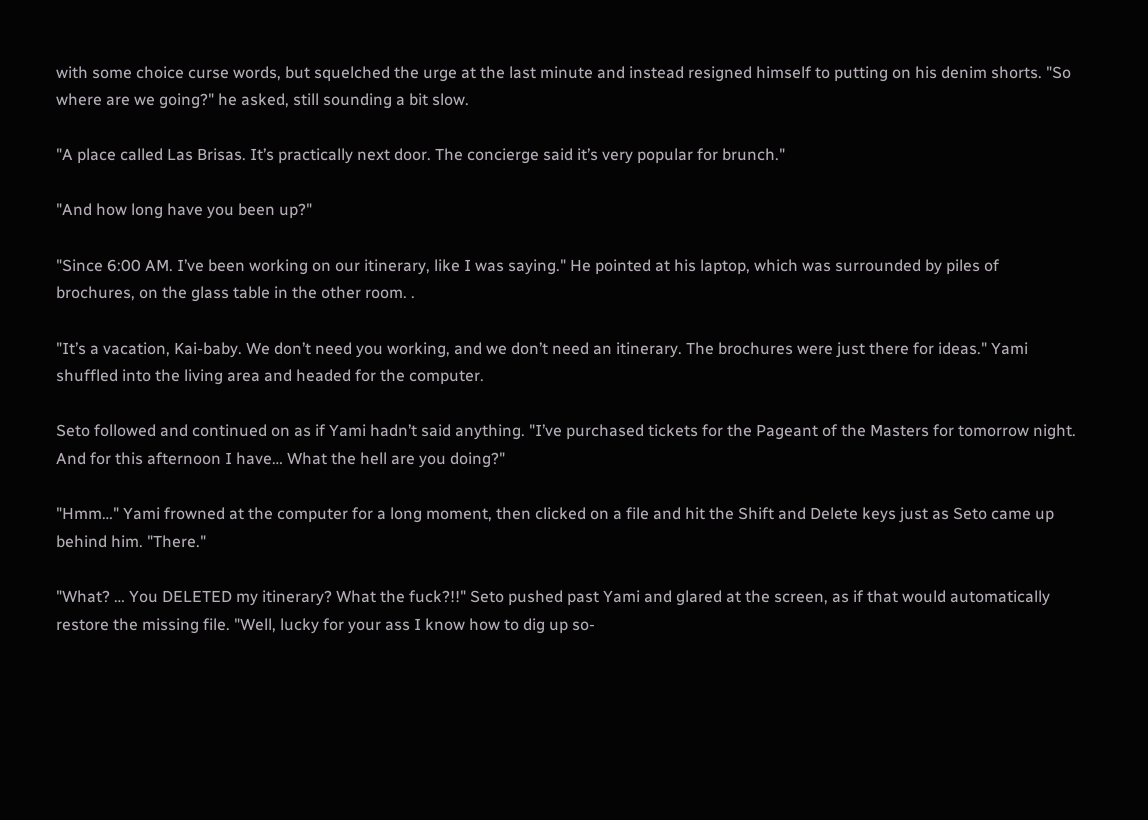with some choice curse words, but squelched the urge at the last minute and instead resigned himself to putting on his denim shorts. "So where are we going?" he asked, still sounding a bit slow.

"A place called Las Brisas. It’s practically next door. The concierge said it’s very popular for brunch."

"And how long have you been up?"

"Since 6:00 AM. I’ve been working on our itinerary, like I was saying." He pointed at his laptop, which was surrounded by piles of brochures, on the glass table in the other room. .

"It’s a vacation, Kai-baby. We don’t need you working, and we don’t need an itinerary. The brochures were just there for ideas." Yami shuffled into the living area and headed for the computer.

Seto followed and continued on as if Yami hadn’t said anything. "I’ve purchased tickets for the Pageant of the Masters for tomorrow night. And for this afternoon I have… What the hell are you doing?"

"Hmm…" Yami frowned at the computer for a long moment, then clicked on a file and hit the Shift and Delete keys just as Seto came up behind him. "There."

"What? … You DELETED my itinerary? What the fuck?!!" Seto pushed past Yami and glared at the screen, as if that would automatically restore the missing file. "Well, lucky for your ass I know how to dig up so-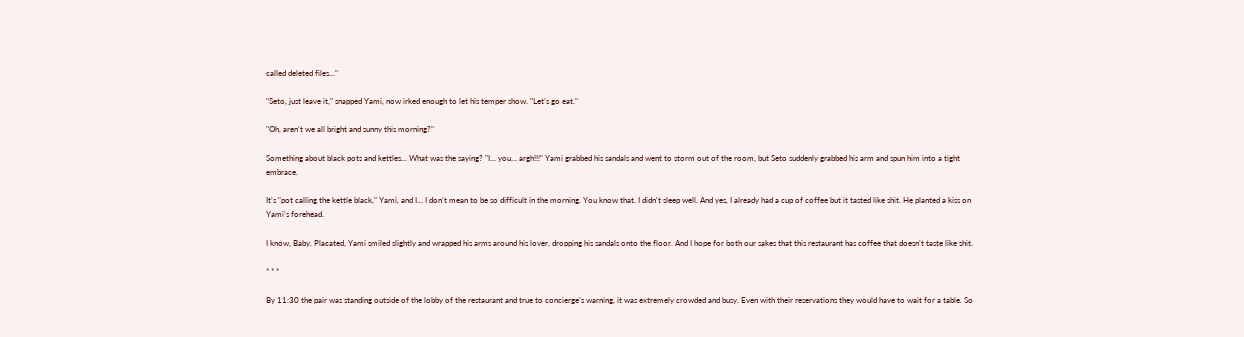called deleted files…"

"Seto, just leave it," snapped Yami, now irked enough to let his temper show. "Let’s go eat."

"Oh, aren’t we all bright and sunny this morning?"

Something about black pots and kettles… What was the saying? "I… you… argh!!!" Yami grabbed his sandals and went to storm out of the room, but Seto suddenly grabbed his arm and spun him into a tight embrace.

It’s "pot calling the kettle black," Yami, and I… I don’t mean to be so difficult in the morning. You know that. I didn't sleep well. And yes, I already had a cup of coffee but it tasted like shit. He planted a kiss on Yami’s forehead.

I know, Baby. Placated, Yami smiled slightly and wrapped his arms around his lover, dropping his sandals onto the floor. And I hope for both our sakes that this restaurant has coffee that doesn’t taste like shit.

* * *

By 11:30 the pair was standing outside of the lobby of the restaurant and true to concierge’s warning, it was extremely crowded and busy. Even with their reservations they would have to wait for a table. So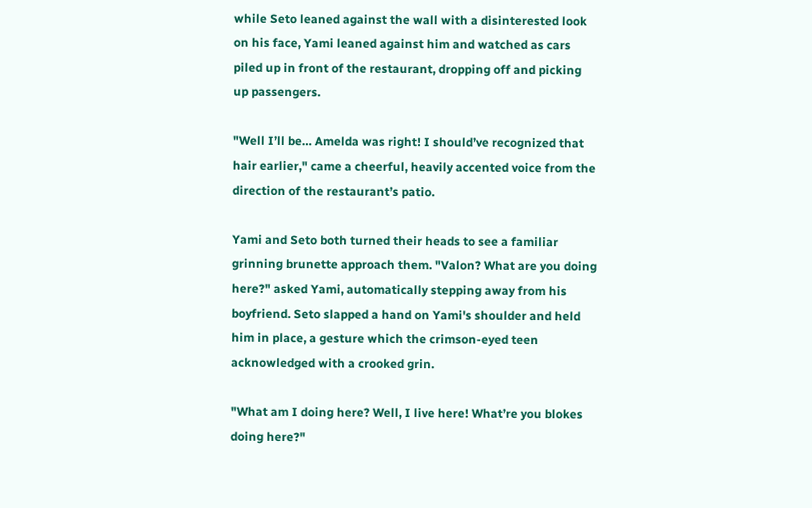while Seto leaned against the wall with a disinterested look on his face, Yami leaned against him and watched as cars piled up in front of the restaurant, dropping off and picking up passengers.

"Well I’ll be… Amelda was right! I should’ve recognized that hair earlier," came a cheerful, heavily accented voice from the direction of the restaurant’s patio.

Yami and Seto both turned their heads to see a familiar grinning brunette approach them. "Valon? What are you doing here?" asked Yami, automatically stepping away from his boyfriend. Seto slapped a hand on Yami's shoulder and held him in place, a gesture which the crimson-eyed teen acknowledged with a crooked grin.

"What am I doing here? Well, I live here! What’re you blokes doing here?"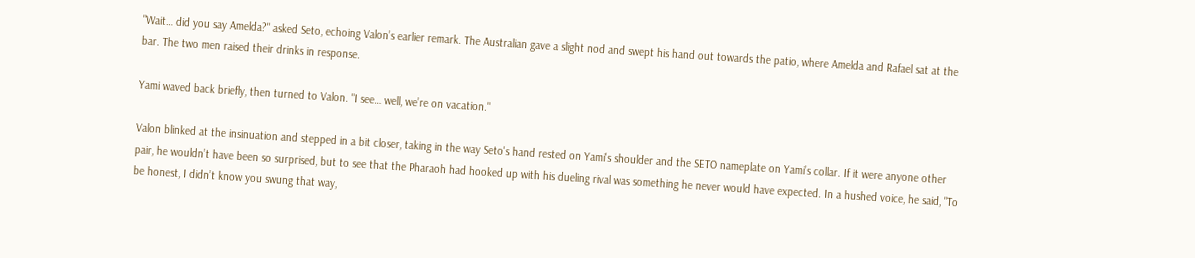"Wait… did you say Amelda?" asked Seto, echoing Valon’s earlier remark. The Australian gave a slight nod and swept his hand out towards the patio, where Amelda and Rafael sat at the bar. The two men raised their drinks in response.

Yami waved back briefly, then turned to Valon. "I see… well, we’re on vacation."

Valon blinked at the insinuation and stepped in a bit closer, taking in the way Seto's hand rested on Yami's shoulder and the SETO nameplate on Yami’s collar. If it were anyone other pair, he wouldn’t have been so surprised, but to see that the Pharaoh had hooked up with his dueling rival was something he never would have expected. In a hushed voice, he said, "To be honest, I didn’t know you swung that way,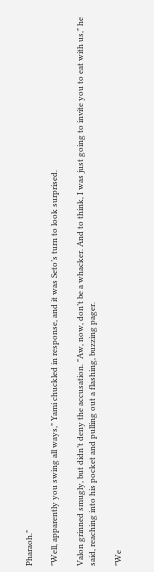Pharaoh."

"Well, apparently you swing all ways," Yami chuckled in response, and it was Seto’s turn to look surprised.

Valon grinned smugly, but didn’t deny the accusation. "Aw, now, don’t be a whacker. And to think, I was just going to invite you to eat with us," he said, reaching into his pocket and pulling out a flashing, buzzing pager.

"We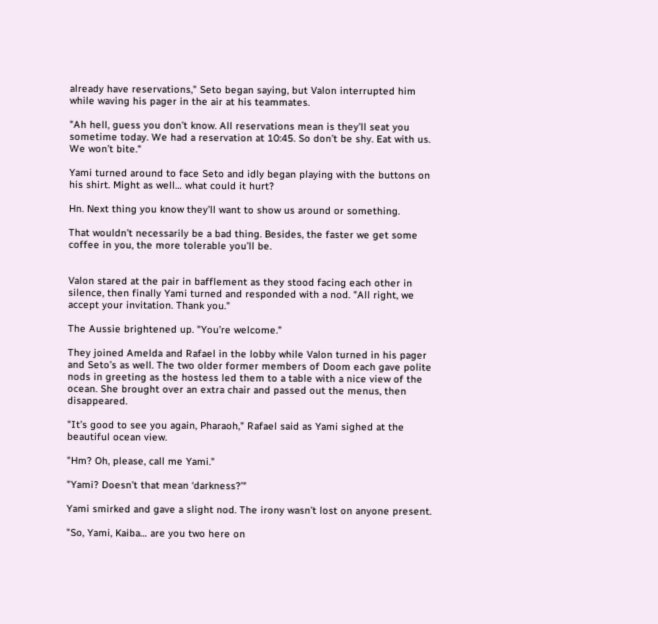already have reservations," Seto began saying, but Valon interrupted him while waving his pager in the air at his teammates.

"Ah hell, guess you don’t know. All reservations mean is they’ll seat you sometime today. We had a reservation at 10:45. So don’t be shy. Eat with us. We won’t bite."

Yami turned around to face Seto and idly began playing with the buttons on his shirt. Might as well… what could it hurt?

Hn. Next thing you know they’ll want to show us around or something.

That wouldn’t necessarily be a bad thing. Besides, the faster we get some coffee in you, the more tolerable you’ll be.


Valon stared at the pair in bafflement as they stood facing each other in silence, then finally Yami turned and responded with a nod. "All right, we accept your invitation. Thank you."

The Aussie brightened up. "You’re welcome."

They joined Amelda and Rafael in the lobby while Valon turned in his pager and Seto’s as well. The two older former members of Doom each gave polite nods in greeting as the hostess led them to a table with a nice view of the ocean. She brought over an extra chair and passed out the menus, then disappeared.

"It’s good to see you again, Pharaoh," Rafael said as Yami sighed at the beautiful ocean view.

"Hm? Oh, please, call me Yami."

"Yami? Doesn’t that mean ‘darkness?’"

Yami smirked and gave a slight nod. The irony wasn’t lost on anyone present.

"So, Yami, Kaiba… are you two here on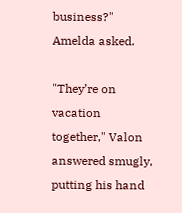business?" Amelda asked.

"They’re on vacation together," Valon answered smugly, putting his hand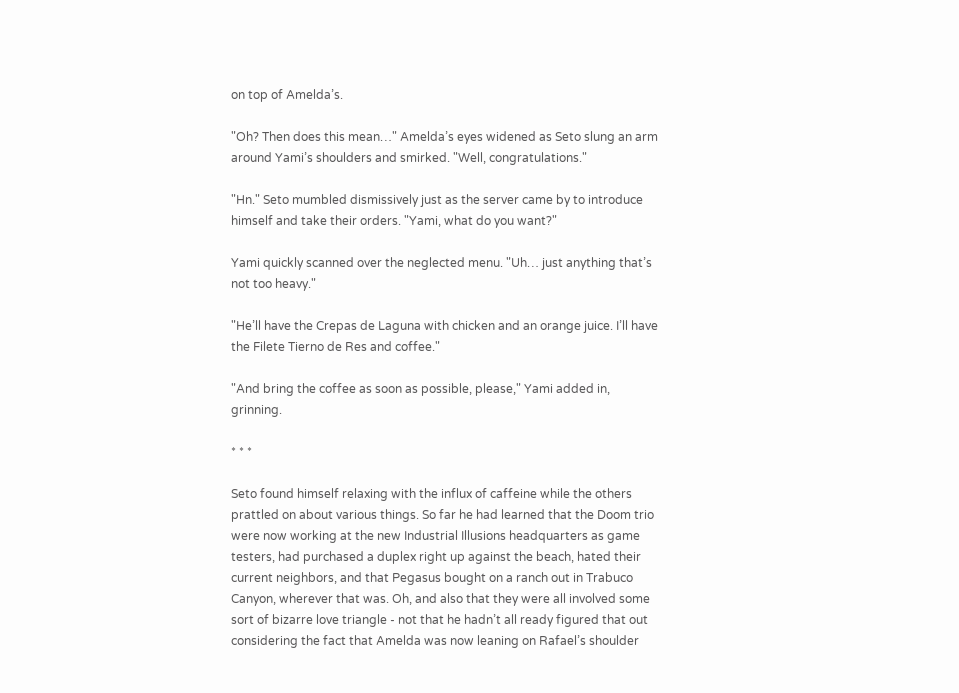on top of Amelda’s.

"Oh? Then does this mean…" Amelda’s eyes widened as Seto slung an arm around Yami’s shoulders and smirked. "Well, congratulations."

"Hn." Seto mumbled dismissively just as the server came by to introduce himself and take their orders. "Yami, what do you want?"

Yami quickly scanned over the neglected menu. "Uh… just anything that’s not too heavy."

"He’ll have the Crepas de Laguna with chicken and an orange juice. I’ll have the Filete Tierno de Res and coffee."

"And bring the coffee as soon as possible, please," Yami added in, grinning.

* * *

Seto found himself relaxing with the influx of caffeine while the others prattled on about various things. So far he had learned that the Doom trio were now working at the new Industrial Illusions headquarters as game testers, had purchased a duplex right up against the beach, hated their current neighbors, and that Pegasus bought on a ranch out in Trabuco Canyon, wherever that was. Oh, and also that they were all involved some sort of bizarre love triangle - not that he hadn’t all ready figured that out considering the fact that Amelda was now leaning on Rafael’s shoulder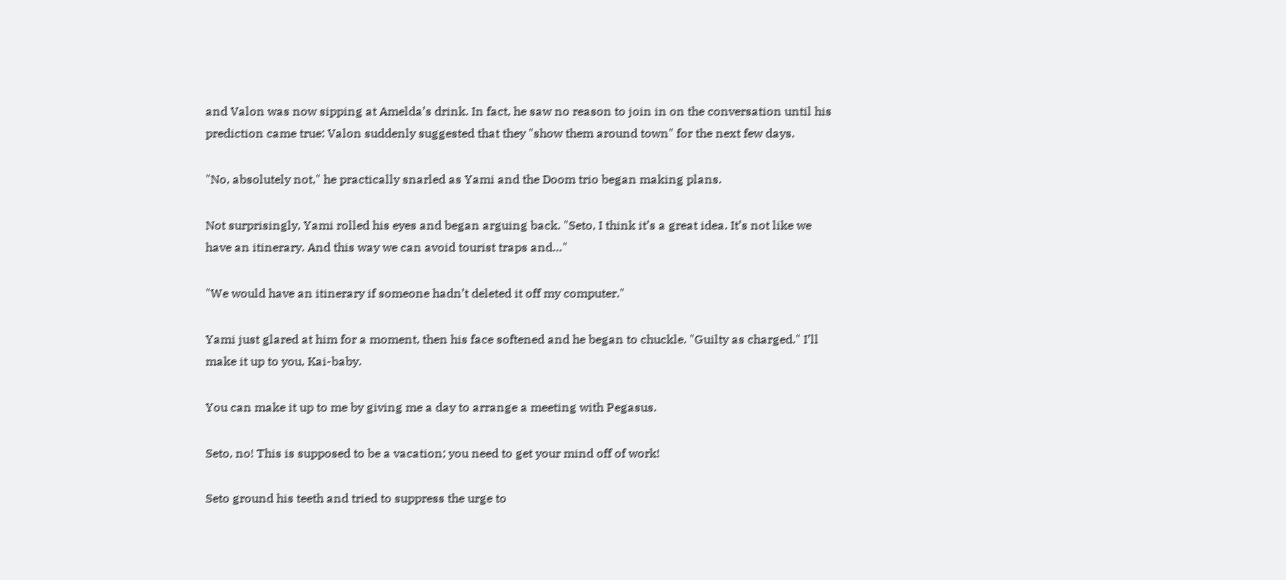and Valon was now sipping at Amelda’s drink. In fact, he saw no reason to join in on the conversation until his prediction came true: Valon suddenly suggested that they "show them around town" for the next few days.

"No, absolutely not," he practically snarled as Yami and the Doom trio began making plans.

Not surprisingly, Yami rolled his eyes and began arguing back. "Seto, I think it’s a great idea. It’s not like we have an itinerary. And this way we can avoid tourist traps and…"

"We would have an itinerary if someone hadn’t deleted it off my computer."

Yami just glared at him for a moment, then his face softened and he began to chuckle. "Guilty as charged." I’ll make it up to you, Kai-baby.

You can make it up to me by giving me a day to arrange a meeting with Pegasus.

Seto, no! This is supposed to be a vacation; you need to get your mind off of work!

Seto ground his teeth and tried to suppress the urge to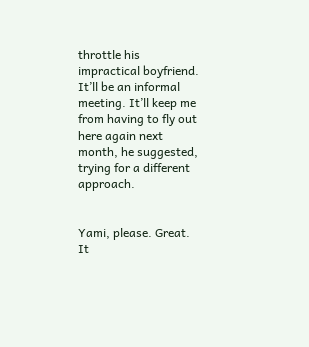throttle his impractical boyfriend. It’ll be an informal meeting. It’ll keep me from having to fly out here again next month, he suggested, trying for a different approach.


Yami, please. Great. It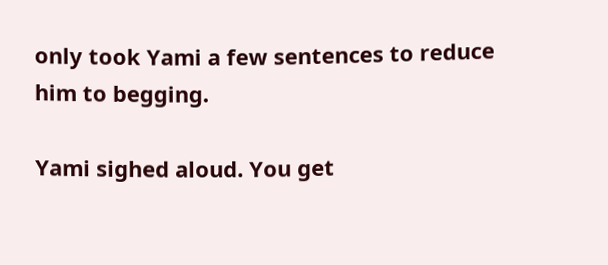only took Yami a few sentences to reduce him to begging.

Yami sighed aloud. You get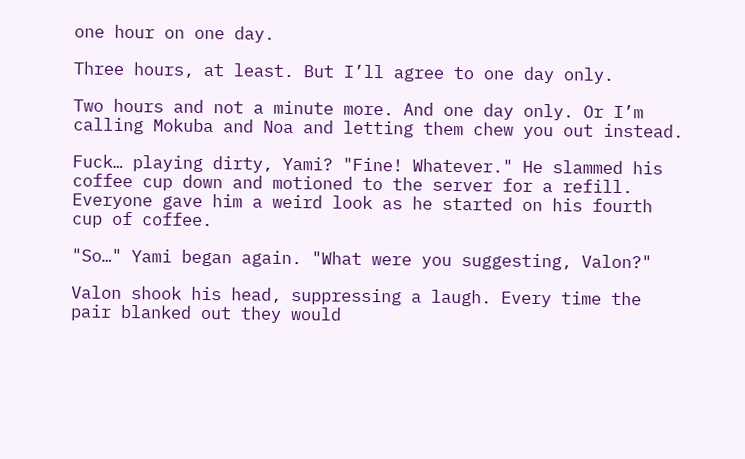one hour on one day.

Three hours, at least. But I’ll agree to one day only.

Two hours and not a minute more. And one day only. Or I’m calling Mokuba and Noa and letting them chew you out instead.

Fuck… playing dirty, Yami? "Fine! Whatever." He slammed his coffee cup down and motioned to the server for a refill. Everyone gave him a weird look as he started on his fourth cup of coffee.

"So…" Yami began again. "What were you suggesting, Valon?"

Valon shook his head, suppressing a laugh. Every time the pair blanked out they would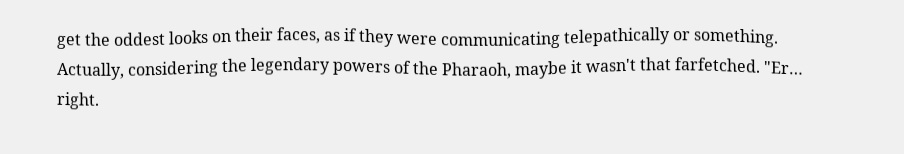get the oddest looks on their faces, as if they were communicating telepathically or something. Actually, considering the legendary powers of the Pharaoh, maybe it wasn't that farfetched. "Er… right.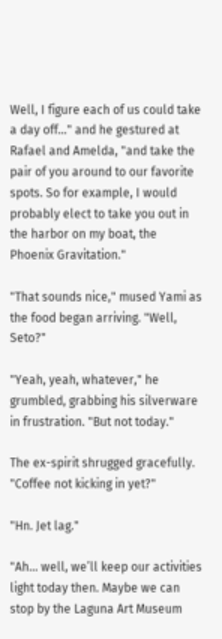Well, I figure each of us could take a day off…" and he gestured at Rafael and Amelda, "and take the pair of you around to our favorite spots. So for example, I would probably elect to take you out in the harbor on my boat, the Phoenix Gravitation."

"That sounds nice," mused Yami as the food began arriving. "Well, Seto?"

"Yeah, yeah, whatever," he grumbled, grabbing his silverware in frustration. "But not today."

The ex-spirit shrugged gracefully. "Coffee not kicking in yet?"

"Hn. Jet lag."

"Ah… well, we’ll keep our activities light today then. Maybe we can stop by the Laguna Art Museum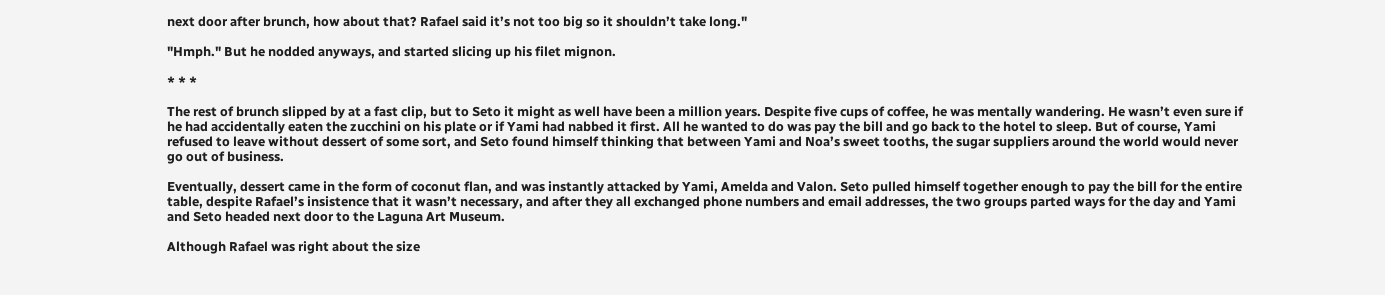next door after brunch, how about that? Rafael said it’s not too big so it shouldn’t take long."

"Hmph." But he nodded anyways, and started slicing up his filet mignon.

* * *

The rest of brunch slipped by at a fast clip, but to Seto it might as well have been a million years. Despite five cups of coffee, he was mentally wandering. He wasn’t even sure if he had accidentally eaten the zucchini on his plate or if Yami had nabbed it first. All he wanted to do was pay the bill and go back to the hotel to sleep. But of course, Yami refused to leave without dessert of some sort, and Seto found himself thinking that between Yami and Noa’s sweet tooths, the sugar suppliers around the world would never go out of business.

Eventually, dessert came in the form of coconut flan, and was instantly attacked by Yami, Amelda and Valon. Seto pulled himself together enough to pay the bill for the entire table, despite Rafael’s insistence that it wasn’t necessary, and after they all exchanged phone numbers and email addresses, the two groups parted ways for the day and Yami and Seto headed next door to the Laguna Art Museum.

Although Rafael was right about the size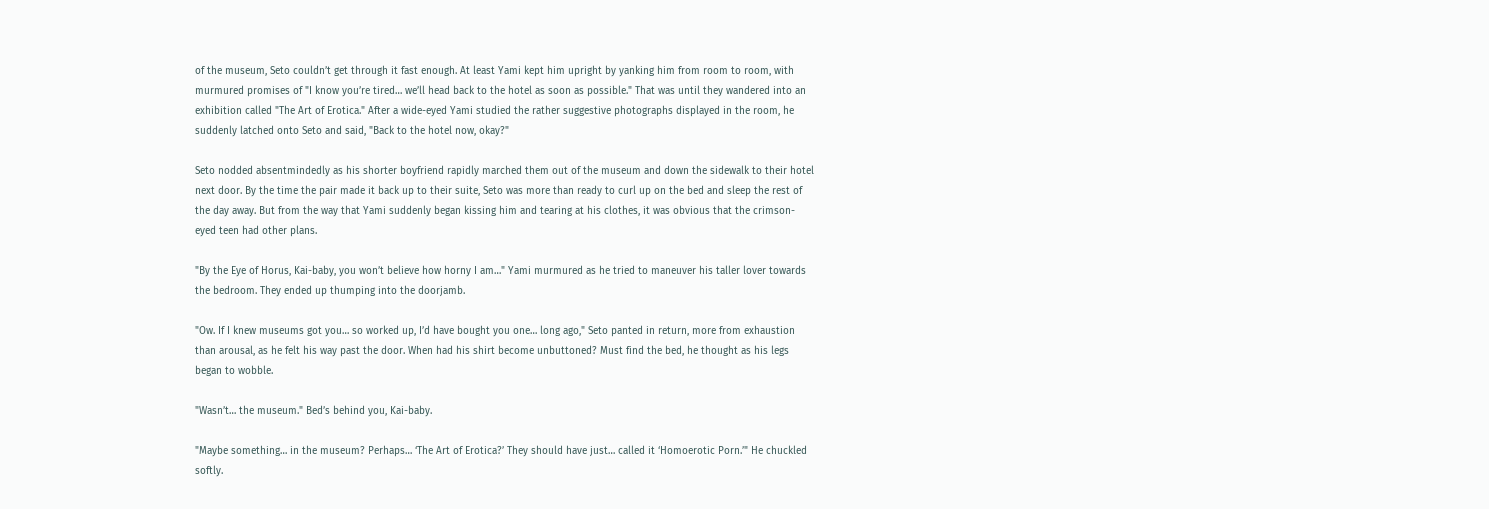of the museum, Seto couldn’t get through it fast enough. At least Yami kept him upright by yanking him from room to room, with murmured promises of "I know you’re tired… we’ll head back to the hotel as soon as possible." That was until they wandered into an exhibition called "The Art of Erotica." After a wide-eyed Yami studied the rather suggestive photographs displayed in the room, he suddenly latched onto Seto and said, "Back to the hotel now, okay?"

Seto nodded absentmindedly as his shorter boyfriend rapidly marched them out of the museum and down the sidewalk to their hotel next door. By the time the pair made it back up to their suite, Seto was more than ready to curl up on the bed and sleep the rest of the day away. But from the way that Yami suddenly began kissing him and tearing at his clothes, it was obvious that the crimson-eyed teen had other plans.

"By the Eye of Horus, Kai-baby, you won’t believe how horny I am…" Yami murmured as he tried to maneuver his taller lover towards the bedroom. They ended up thumping into the doorjamb.

"Ow. If I knew museums got you… so worked up, I’d have bought you one… long ago," Seto panted in return, more from exhaustion than arousal, as he felt his way past the door. When had his shirt become unbuttoned? Must find the bed, he thought as his legs began to wobble.

"Wasn’t… the museum." Bed’s behind you, Kai-baby.

"Maybe something… in the museum? Perhaps… ‘The Art of Erotica?’ They should have just… called it ‘Homoerotic Porn.’" He chuckled softly.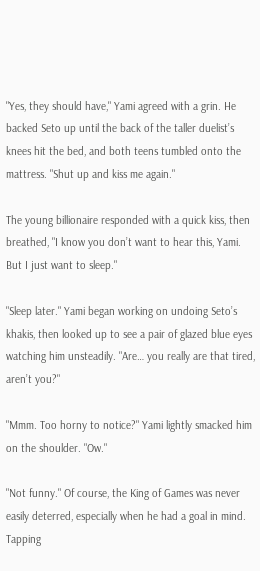"Yes, they should have," Yami agreed with a grin. He backed Seto up until the back of the taller duelist’s knees hit the bed, and both teens tumbled onto the mattress. "Shut up and kiss me again."

The young billionaire responded with a quick kiss, then breathed, "I know you don’t want to hear this, Yami. But I just want to sleep."

"Sleep later." Yami began working on undoing Seto’s khakis, then looked up to see a pair of glazed blue eyes watching him unsteadily. "Are… you really are that tired, aren’t you?"

"Mmm. Too horny to notice?" Yami lightly smacked him on the shoulder. "Ow."

"Not funny." Of course, the King of Games was never easily deterred, especially when he had a goal in mind. Tapping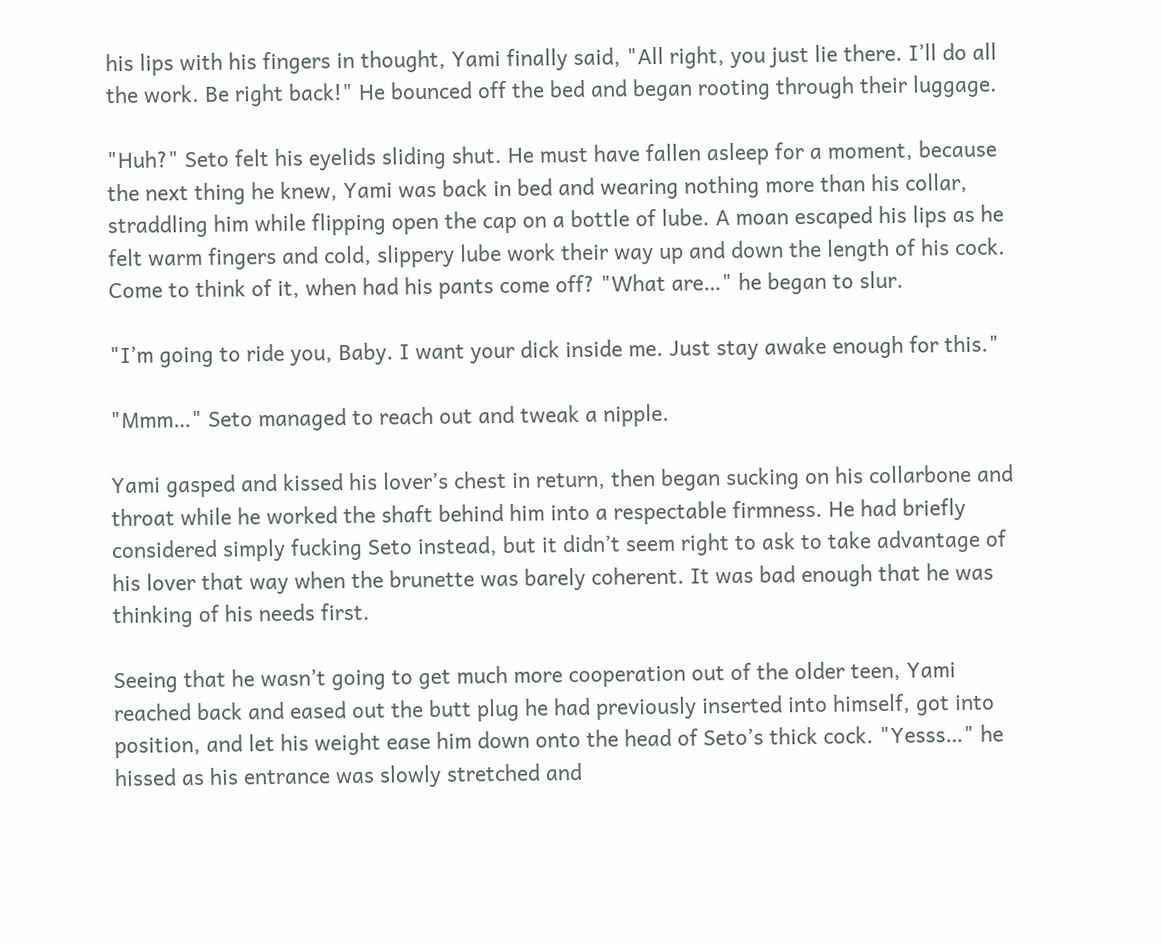his lips with his fingers in thought, Yami finally said, "All right, you just lie there. I’ll do all the work. Be right back!" He bounced off the bed and began rooting through their luggage.

"Huh?" Seto felt his eyelids sliding shut. He must have fallen asleep for a moment, because the next thing he knew, Yami was back in bed and wearing nothing more than his collar, straddling him while flipping open the cap on a bottle of lube. A moan escaped his lips as he felt warm fingers and cold, slippery lube work their way up and down the length of his cock. Come to think of it, when had his pants come off? "What are…" he began to slur.

"I’m going to ride you, Baby. I want your dick inside me. Just stay awake enough for this."

"Mmm…" Seto managed to reach out and tweak a nipple.

Yami gasped and kissed his lover’s chest in return, then began sucking on his collarbone and throat while he worked the shaft behind him into a respectable firmness. He had briefly considered simply fucking Seto instead, but it didn’t seem right to ask to take advantage of his lover that way when the brunette was barely coherent. It was bad enough that he was thinking of his needs first.

Seeing that he wasn’t going to get much more cooperation out of the older teen, Yami reached back and eased out the butt plug he had previously inserted into himself, got into position, and let his weight ease him down onto the head of Seto’s thick cock. "Yesss…" he hissed as his entrance was slowly stretched and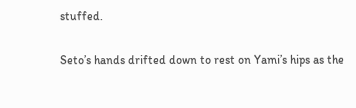stuffed.

Seto’s hands drifted down to rest on Yami’s hips as the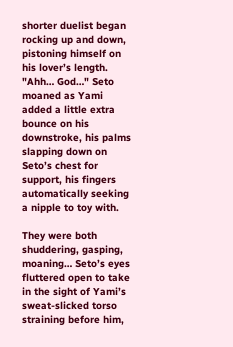shorter duelist began rocking up and down, pistoning himself on his lover’s length. "Ahh… God…" Seto moaned as Yami added a little extra bounce on his downstroke, his palms slapping down on Seto’s chest for support, his fingers automatically seeking a nipple to toy with.

They were both shuddering, gasping, moaning… Seto’s eyes fluttered open to take in the sight of Yami’s sweat-slicked torso straining before him,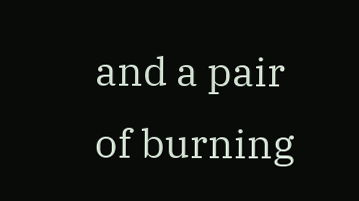and a pair of burning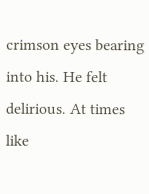crimson eyes bearing into his. He felt delirious. At times like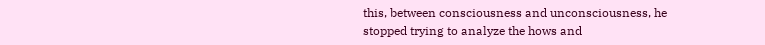this, between consciousness and unconsciousness, he stopped trying to analyze the hows and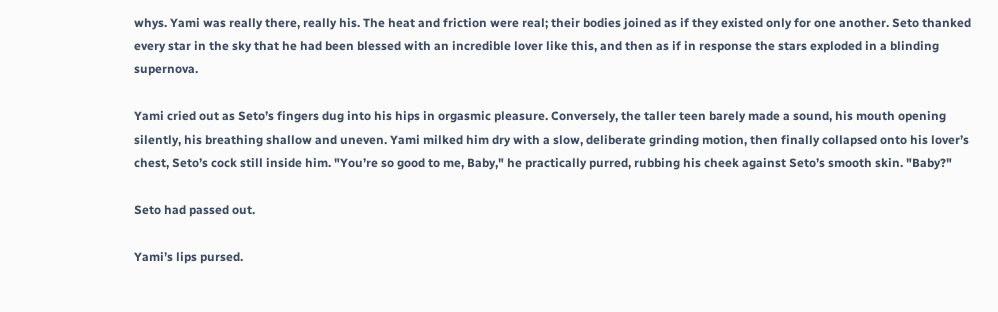whys. Yami was really there, really his. The heat and friction were real; their bodies joined as if they existed only for one another. Seto thanked every star in the sky that he had been blessed with an incredible lover like this, and then as if in response the stars exploded in a blinding supernova.

Yami cried out as Seto’s fingers dug into his hips in orgasmic pleasure. Conversely, the taller teen barely made a sound, his mouth opening silently, his breathing shallow and uneven. Yami milked him dry with a slow, deliberate grinding motion, then finally collapsed onto his lover’s chest, Seto’s cock still inside him. "You’re so good to me, Baby," he practically purred, rubbing his cheek against Seto’s smooth skin. "Baby?"

Seto had passed out.

Yami’s lips pursed.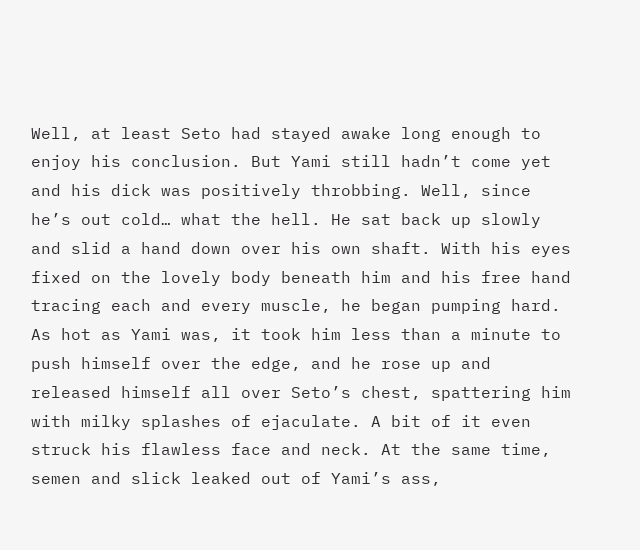Well, at least Seto had stayed awake long enough to enjoy his conclusion. But Yami still hadn’t come yet and his dick was positively throbbing. Well, since he’s out cold… what the hell. He sat back up slowly and slid a hand down over his own shaft. With his eyes fixed on the lovely body beneath him and his free hand tracing each and every muscle, he began pumping hard. As hot as Yami was, it took him less than a minute to push himself over the edge, and he rose up and released himself all over Seto’s chest, spattering him with milky splashes of ejaculate. A bit of it even struck his flawless face and neck. At the same time, semen and slick leaked out of Yami’s ass,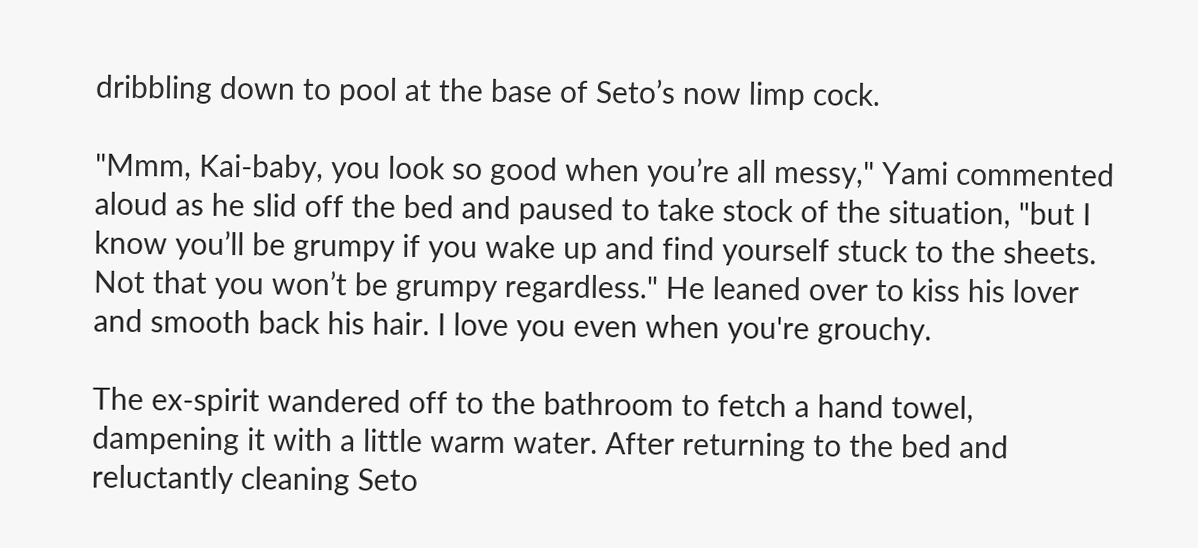dribbling down to pool at the base of Seto’s now limp cock.

"Mmm, Kai-baby, you look so good when you’re all messy," Yami commented aloud as he slid off the bed and paused to take stock of the situation, "but I know you’ll be grumpy if you wake up and find yourself stuck to the sheets. Not that you won’t be grumpy regardless." He leaned over to kiss his lover and smooth back his hair. I love you even when you're grouchy.

The ex-spirit wandered off to the bathroom to fetch a hand towel, dampening it with a little warm water. After returning to the bed and reluctantly cleaning Seto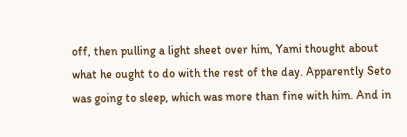off, then pulling a light sheet over him, Yami thought about what he ought to do with the rest of the day. Apparently Seto was going to sleep, which was more than fine with him. And in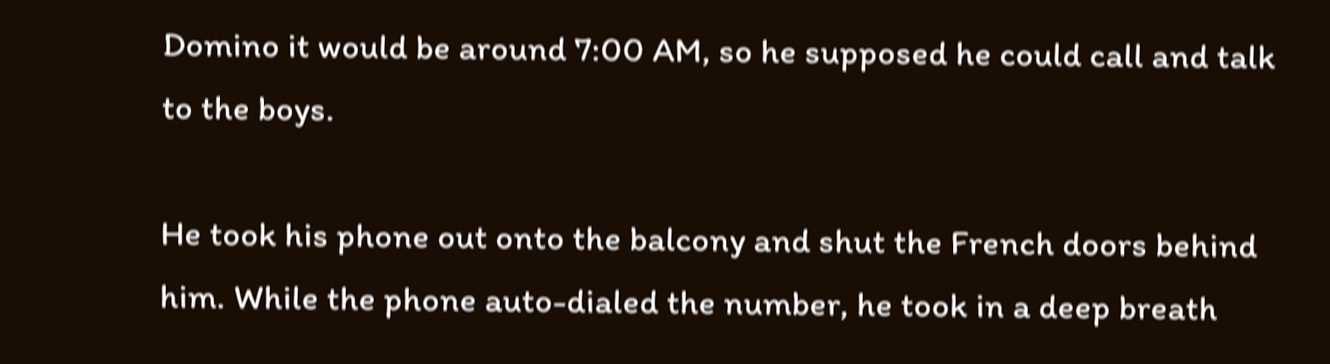Domino it would be around 7:00 AM, so he supposed he could call and talk to the boys.

He took his phone out onto the balcony and shut the French doors behind him. While the phone auto-dialed the number, he took in a deep breath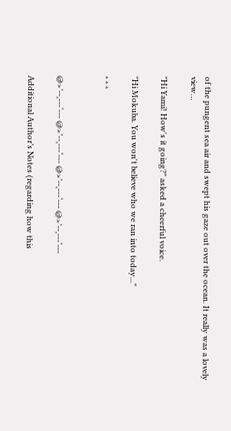of the pungent sea air and swept his gaze out over the ocean. It really was a lovely view…

"Hi Yami! How's it going?" asked a cheerful voice.

"Hi Mokuba. You won't believe who we ran into today..."

* * *


@>’--,---‘--- @>’--,---‘--- @>’--,---‘--- @>’--,---‘---

Additional Author’s Notes (regarding how this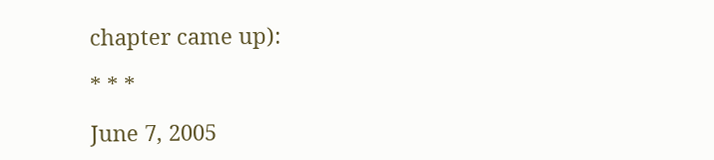chapter came up):

* * *

June 7, 2005